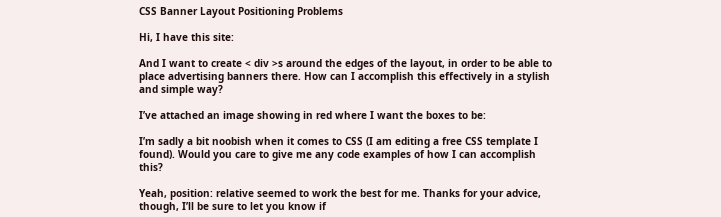CSS Banner Layout Positioning Problems

Hi, I have this site:

And I want to create < div >s around the edges of the layout, in order to be able to place advertising banners there. How can I accomplish this effectively in a stylish and simple way?

I’ve attached an image showing in red where I want the boxes to be:

I’m sadly a bit noobish when it comes to CSS (I am editing a free CSS template I found). Would you care to give me any code examples of how I can accomplish this?

Yeah, position: relative seemed to work the best for me. Thanks for your advice, though, I’ll be sure to let you know if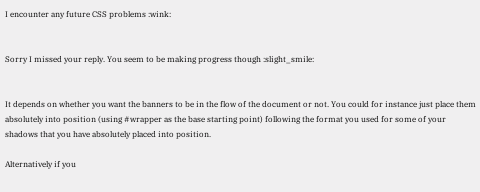I encounter any future CSS problems :wink:


Sorry I missed your reply. You seem to be making progress though :slight_smile:


It depends on whether you want the banners to be in the flow of the document or not. You could for instance just place them absolutely into position (using #wrapper as the base starting point) following the format you used for some of your shadows that you have absolutely placed into position.

Alternatively if you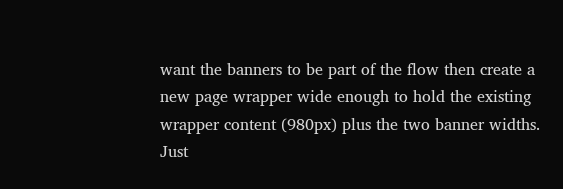want the banners to be part of the flow then create a new page wrapper wide enough to hold the existing wrapper content (980px) plus the two banner widths. Just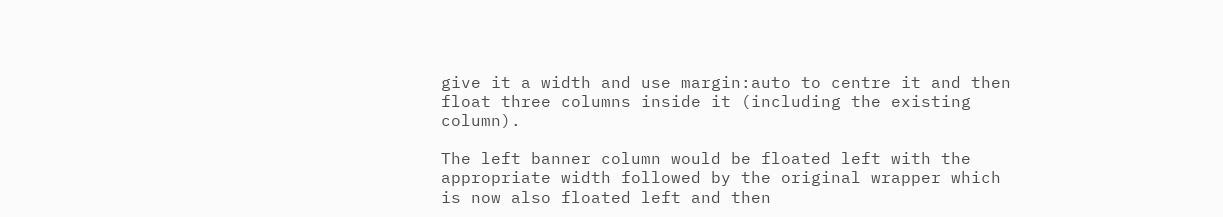give it a width and use margin:auto to centre it and then float three columns inside it (including the existing column).

The left banner column would be floated left with the appropriate width followed by the original wrapper which is now also floated left and then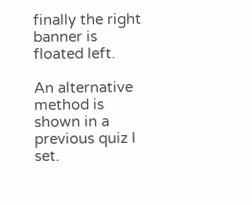finally the right banner is floated left.

An alternative method is shown in a previous quiz I set.